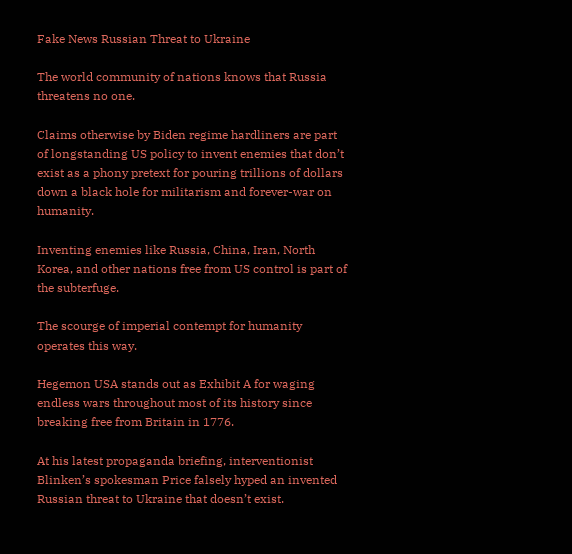Fake News Russian Threat to Ukraine

The world community of nations knows that Russia threatens no one.

Claims otherwise by Biden regime hardliners are part of longstanding US policy to invent enemies that don’t exist as a phony pretext for pouring trillions of dollars down a black hole for militarism and forever-war on humanity.

Inventing enemies like Russia, China, Iran, North Korea, and other nations free from US control is part of the subterfuge.

The scourge of imperial contempt for humanity operates this way.

Hegemon USA stands out as Exhibit A for waging endless wars throughout most of its history since breaking free from Britain in 1776.

At his latest propaganda briefing, interventionist Blinken’s spokesman Price falsely hyped an invented Russian threat to Ukraine that doesn’t exist.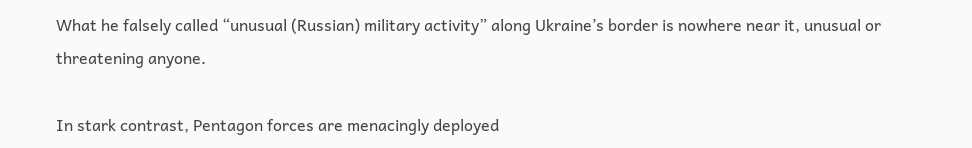What he falsely called “unusual (Russian) military activity” along Ukraine’s border is nowhere near it, unusual or threatening anyone.

In stark contrast, Pentagon forces are menacingly deployed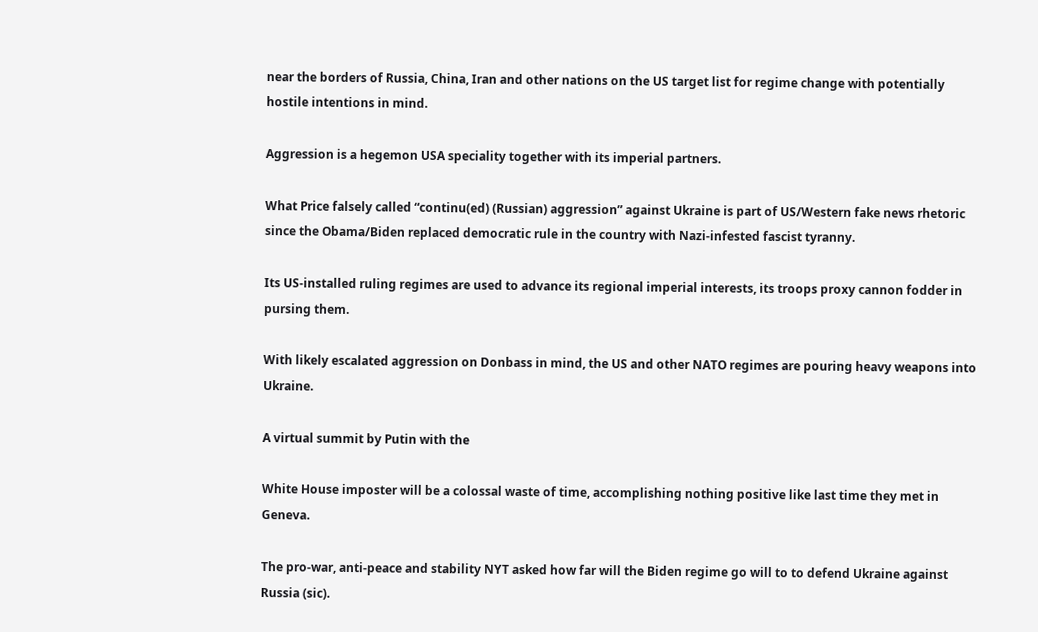near the borders of Russia, China, Iran and other nations on the US target list for regime change with potentially hostile intentions in mind.

Aggression is a hegemon USA speciality together with its imperial partners.

What Price falsely called “continu(ed) (Russian) aggression” against Ukraine is part of US/Western fake news rhetoric since the Obama/Biden replaced democratic rule in the country with Nazi-infested fascist tyranny.

Its US-installed ruling regimes are used to advance its regional imperial interests, its troops proxy cannon fodder in pursing them.

With likely escalated aggression on Donbass in mind, the US and other NATO regimes are pouring heavy weapons into Ukraine.

A virtual summit by Putin with the

White House imposter will be a colossal waste of time, accomplishing nothing positive like last time they met in Geneva.

The pro-war, anti-peace and stability NYT asked how far will the Biden regime go will to to defend Ukraine against Russia (sic).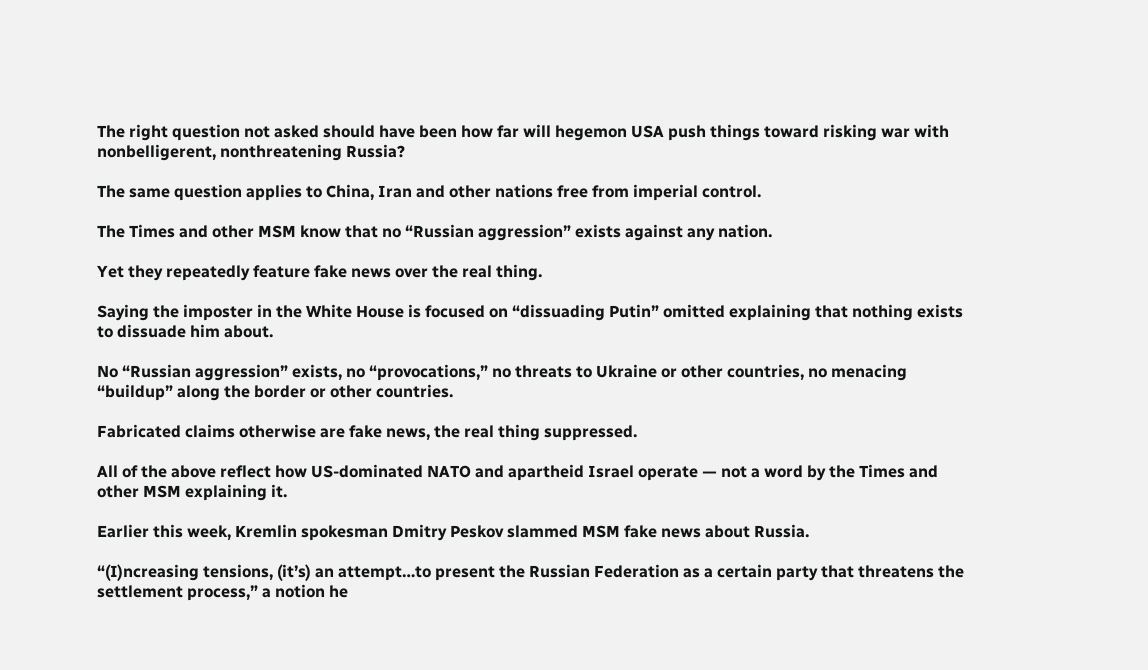The right question not asked should have been how far will hegemon USA push things toward risking war with nonbelligerent, nonthreatening Russia?

The same question applies to China, Iran and other nations free from imperial control.

The Times and other MSM know that no “Russian aggression” exists against any nation.

Yet they repeatedly feature fake news over the real thing.

Saying the imposter in the White House is focused on “dissuading Putin” omitted explaining that nothing exists to dissuade him about.

No “Russian aggression” exists, no “provocations,” no threats to Ukraine or other countries, no menacing “buildup” along the border or other countries.

Fabricated claims otherwise are fake news, the real thing suppressed.

All of the above reflect how US-dominated NATO and apartheid Israel operate — not a word by the Times and other MSM explaining it.

Earlier this week, Kremlin spokesman Dmitry Peskov slammed MSM fake news about Russia.

“(I)ncreasing tensions, (it’s) an attempt…to present the Russian Federation as a certain party that threatens the settlement process,” a notion he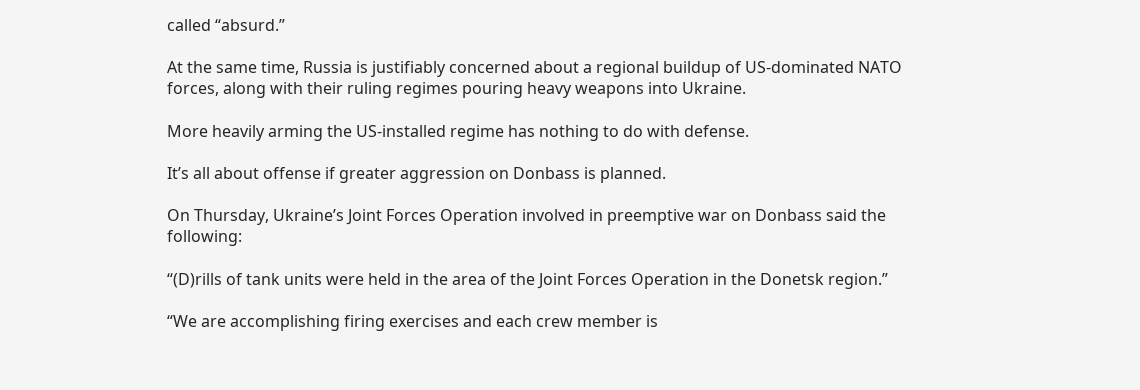called “absurd.”

At the same time, Russia is justifiably concerned about a regional buildup of US-dominated NATO forces, along with their ruling regimes pouring heavy weapons into Ukraine.

More heavily arming the US-installed regime has nothing to do with defense.

It’s all about offense if greater aggression on Donbass is planned.

On Thursday, Ukraine’s Joint Forces Operation involved in preemptive war on Donbass said the following:

“(D)rills of tank units were held in the area of the Joint Forces Operation in the Donetsk region.”

“We are accomplishing firing exercises and each crew member is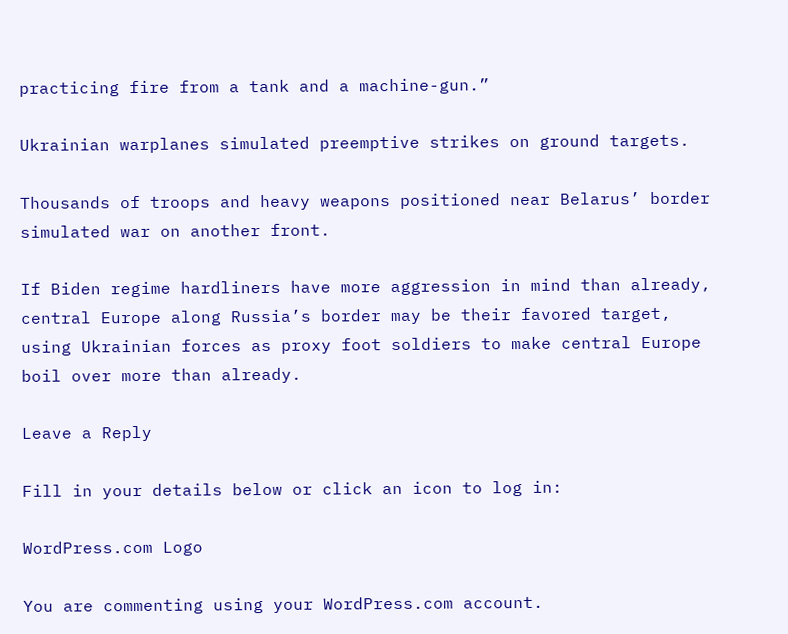practicing fire from a tank and a machine-gun.”

Ukrainian warplanes simulated preemptive strikes on ground targets.

Thousands of troops and heavy weapons positioned near Belarus’ border simulated war on another front.

If Biden regime hardliners have more aggression in mind than already, central Europe along Russia’s border may be their favored target, using Ukrainian forces as proxy foot soldiers to make central Europe boil over more than already.

Leave a Reply

Fill in your details below or click an icon to log in:

WordPress.com Logo

You are commenting using your WordPress.com account.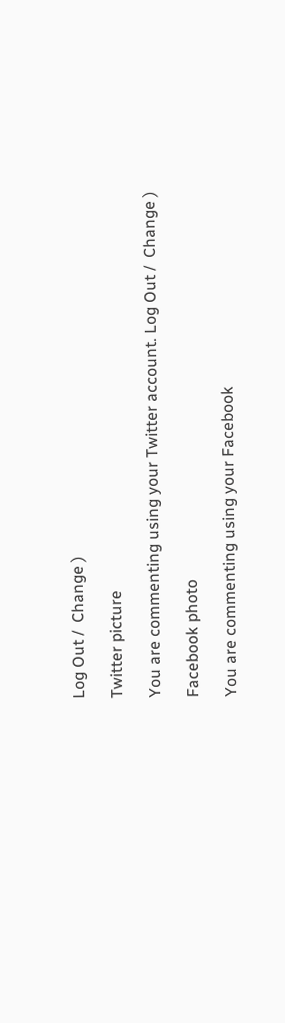Log Out /  Change )

Twitter picture

You are commenting using your Twitter account. Log Out /  Change )

Facebook photo

You are commenting using your Facebook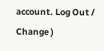account. Log Out /  Change )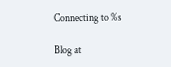Connecting to %s

Blog at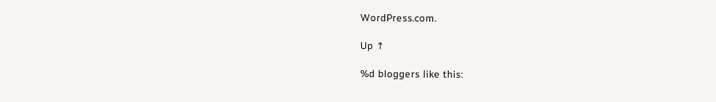WordPress.com.

Up ↑

%d bloggers like this: